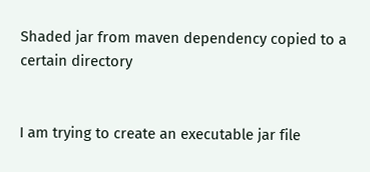Shaded jar from maven dependency copied to a certain directory


I am trying to create an executable jar file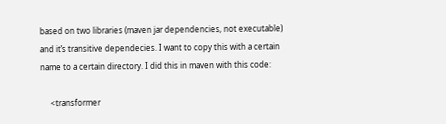based on two libraries (maven jar dependencies, not executable) and it’s transitive dependecies. I want to copy this with a certain name to a certain directory. I did this in maven with this code:

     <transformer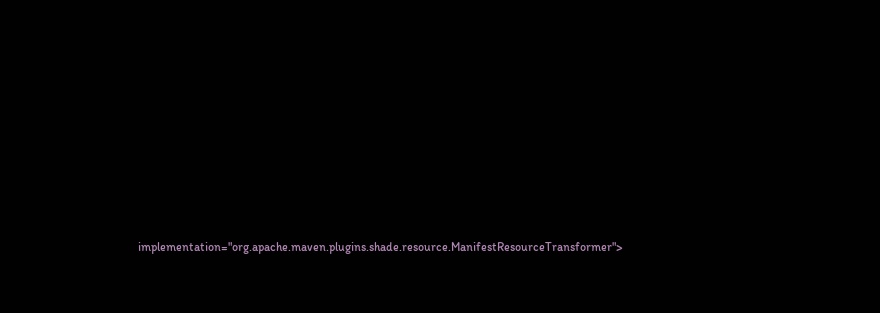implementation="org.apache.maven.plugins.shade.resource.ManifestResourceTransformer">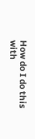How do I do this with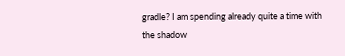gradle? I am spending already quite a time with the shadow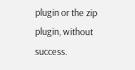plugin or the zip plugin, without success.